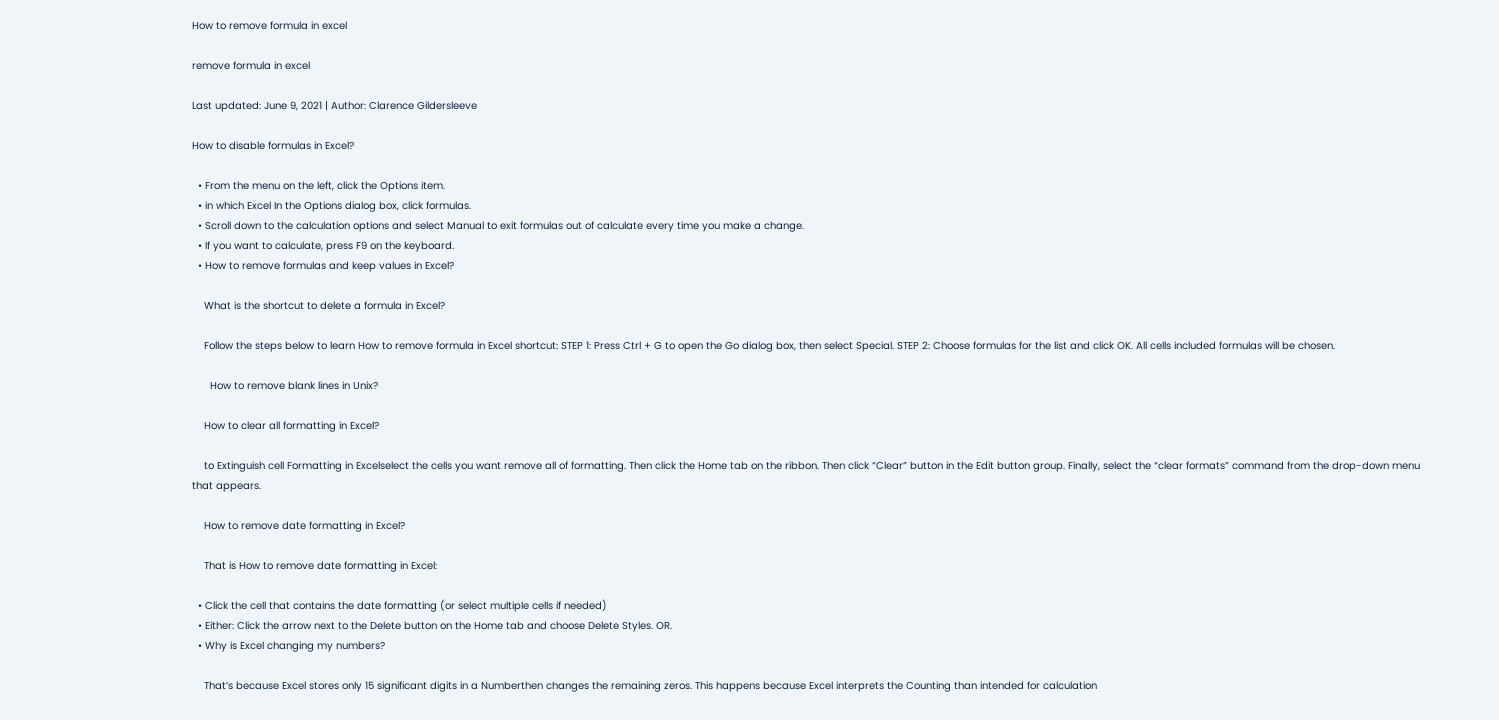How to remove formula in excel

remove formula in excel

Last updated: June 9, 2021 | Author: Clarence Gildersleeve

How to disable formulas in Excel?

  • From the menu on the left, click the Options item.
  • in which Excel In the Options dialog box, click formulas.
  • Scroll down to the calculation options and select Manual to exit formulas out of calculate every time you make a change.
  • If you want to calculate, press F9 on the keyboard.
  • How to remove formulas and keep values in Excel?

    What is the shortcut to delete a formula in Excel?

    Follow the steps below to learn How to remove formula in Excel shortcut: STEP 1: Press Ctrl + G to open the Go dialog box, then select Special. STEP 2: Choose formulas for the list and click OK. All cells included formulas will be chosen.

      How to remove blank lines in Unix?

    How to clear all formatting in Excel?

    to Extinguish cell Formatting in Excelselect the cells you want remove all of formatting. Then click the Home tab on the ribbon. Then click “Clear” button in the Edit button group. Finally, select the “clear formats” command from the drop-down menu that appears.

    How to remove date formatting in Excel?

    That is How to remove date formatting in Excel:

  • Click the cell that contains the date formatting (or select multiple cells if needed)
  • Either: Click the arrow next to the Delete button on the Home tab and choose Delete Styles. OR.
  • Why is Excel changing my numbers?

    That’s because Excel stores only 15 significant digits in a Numberthen changes the remaining zeros. This happens because Excel interprets the Counting than intended for calculation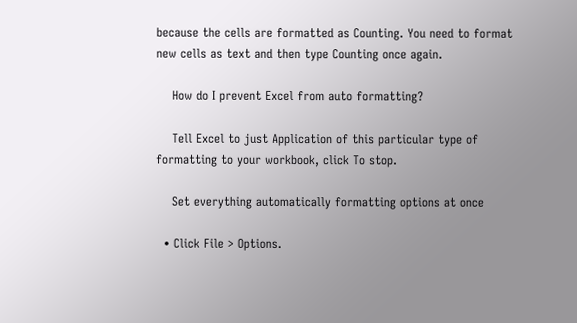because the cells are formatted as Counting. You need to format new cells as text and then type Counting once again.

    How do I prevent Excel from auto formatting?

    Tell Excel to just Application of this particular type of formatting to your workbook, click To stop.

    Set everything automatically formatting options at once

  • Click File > Options.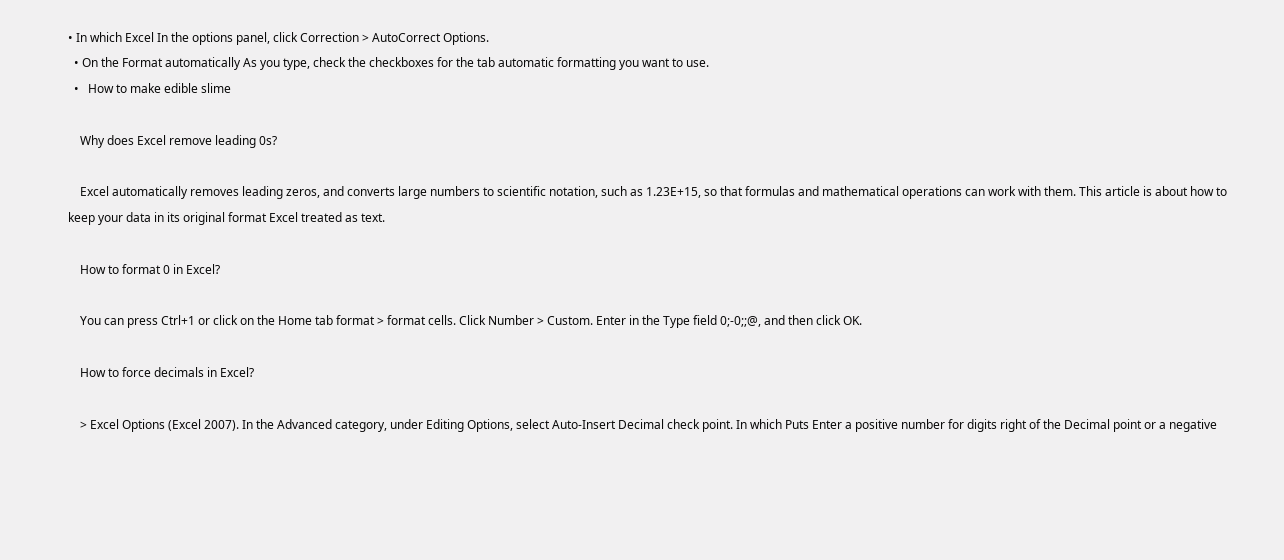• In which Excel In the options panel, click Correction > AutoCorrect Options.
  • On the Format automatically As you type, check the checkboxes for the tab automatic formatting you want to use.
  •   How to make edible slime

    Why does Excel remove leading 0s?

    Excel automatically removes leading zeros, and converts large numbers to scientific notation, such as 1.23E+15, so that formulas and mathematical operations can work with them. This article is about how to keep your data in its original format Excel treated as text.

    How to format 0 in Excel?

    You can press Ctrl+1 or click on the Home tab format > format cells. Click Number > Custom. Enter in the Type field 0;-0;;@, and then click OK.

    How to force decimals in Excel?

    > Excel Options (Excel 2007). In the Advanced category, under Editing Options, select Auto-Insert Decimal check point. In which Puts Enter a positive number for digits right of the Decimal point or a negative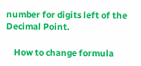number for digits left of the Decimal Point.

    How to change formula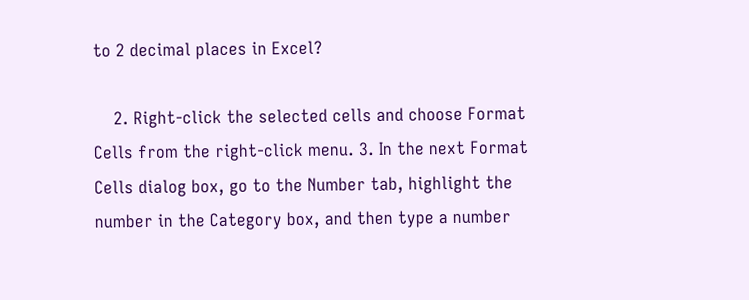to 2 decimal places in Excel?

    2. Right-click the selected cells and choose Format Cells from the right-click menu. 3. In the next Format Cells dialog box, go to the Number tab, highlight the number in the Category box, and then type a number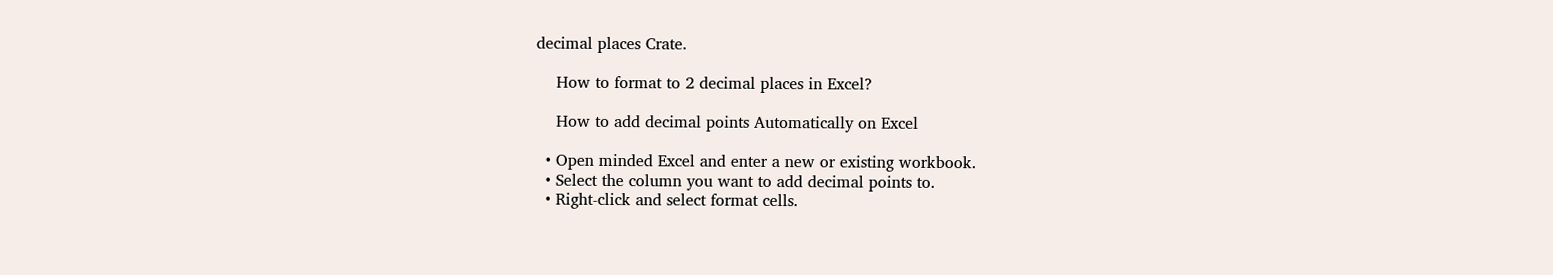decimal places Crate.

    How to format to 2 decimal places in Excel?

    How to add decimal points Automatically on Excel

  • Open minded Excel and enter a new or existing workbook.
  • Select the column you want to add decimal points to.
  • Right-click and select format cells.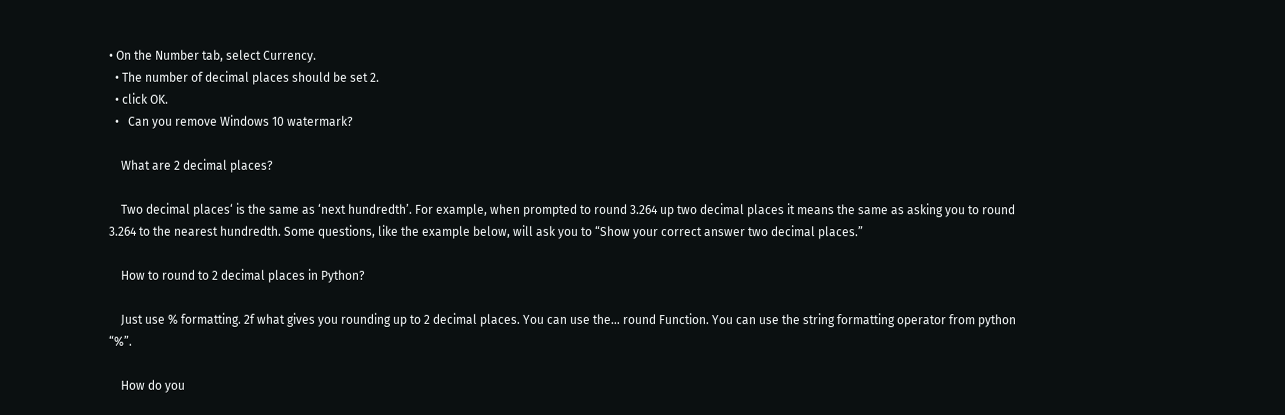• On the Number tab, select Currency.
  • The number of decimal places should be set 2.
  • click OK.
  •   Can you remove Windows 10 watermark?

    What are 2 decimal places?

    Two decimal places‘ is the same as ‘next hundredth’. For example, when prompted to round 3.264 up two decimal places it means the same as asking you to round 3.264 to the nearest hundredth. Some questions, like the example below, will ask you to “Show your correct answer two decimal places.”

    How to round to 2 decimal places in Python?

    Just use % formatting. 2f what gives you rounding up to 2 decimal places. You can use the… round Function. You can use the string formatting operator from python “%”.

    How do you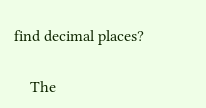find decimal places?

    The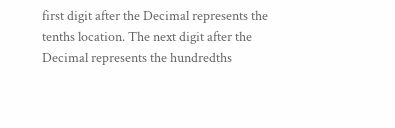first digit after the Decimal represents the tenths location. The next digit after the Decimal represents the hundredths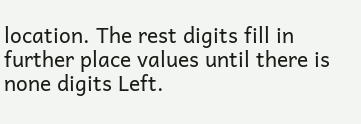location. The rest digits fill in further place values until there is none digits Left.